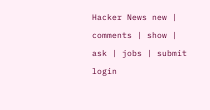Hacker News new | comments | show | ask | jobs | submit login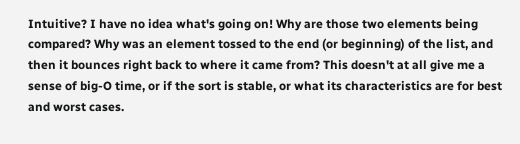Intuitive? I have no idea what's going on! Why are those two elements being compared? Why was an element tossed to the end (or beginning) of the list, and then it bounces right back to where it came from? This doesn't at all give me a sense of big-O time, or if the sort is stable, or what its characteristics are for best and worst cases.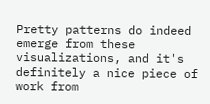Pretty patterns do indeed emerge from these visualizations, and it's definitely a nice piece of work from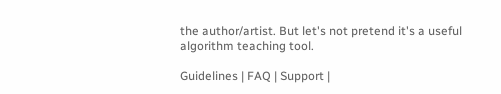the author/artist. But let's not pretend it's a useful algorithm teaching tool.

Guidelines | FAQ | Support |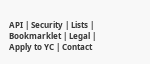API | Security | Lists | Bookmarklet | Legal | Apply to YC | Contact